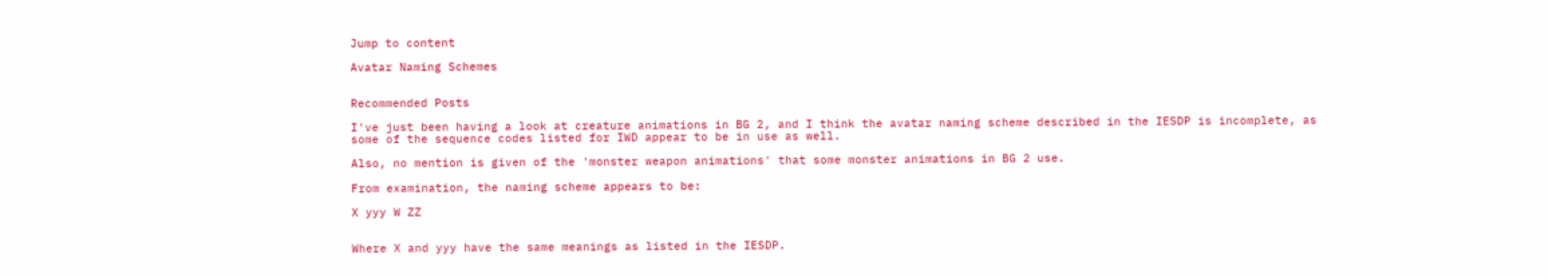Jump to content

Avatar Naming Schemes


Recommended Posts

I've just been having a look at creature animations in BG 2, and I think the avatar naming scheme described in the IESDP is incomplete, as some of the sequence codes listed for IWD appear to be in use as well.

Also, no mention is given of the 'monster weapon animations' that some monster animations in BG 2 use.

From examination, the naming scheme appears to be:

X yyy W ZZ


Where X and yyy have the same meanings as listed in the IESDP.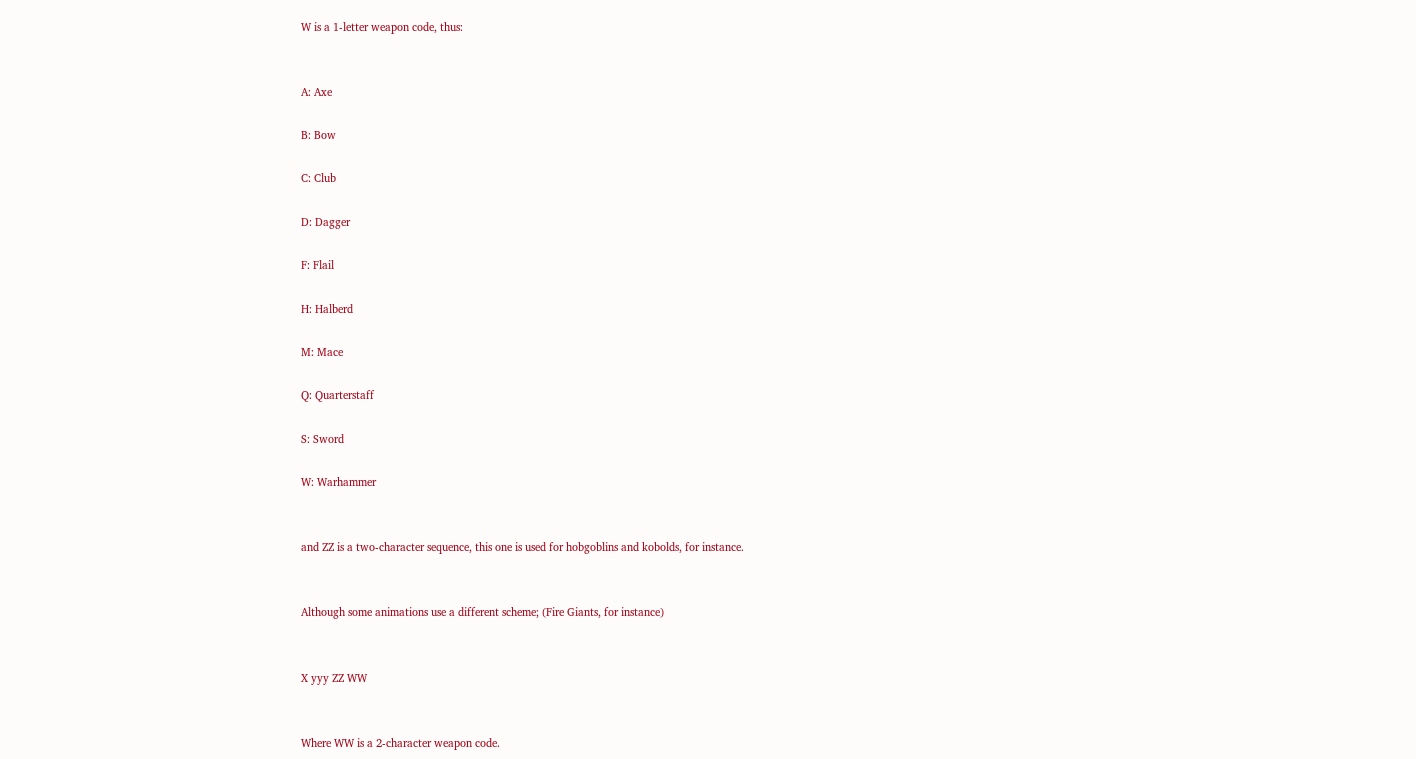W is a 1-letter weapon code, thus:


A: Axe

B: Bow

C: Club

D: Dagger

F: Flail

H: Halberd

M: Mace

Q: Quarterstaff

S: Sword

W: Warhammer


and ZZ is a two-character sequence, this one is used for hobgoblins and kobolds, for instance.


Although some animations use a different scheme; (Fire Giants, for instance)


X yyy ZZ WW


Where WW is a 2-character weapon code.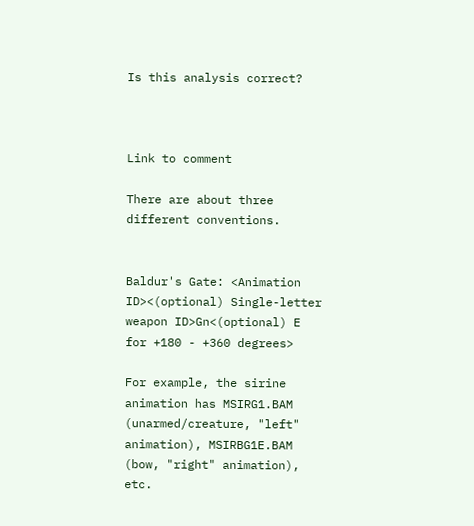Is this analysis correct?



Link to comment

There are about three different conventions.


Baldur's Gate: <Animation ID><(optional) Single-letter weapon ID>Gn<(optional) E for +180 - +360 degrees>

For example, the sirine animation has MSIRG1.BAM (unarmed/creature, "left" animation), MSIRBG1E.BAM (bow, "right" animation), etc.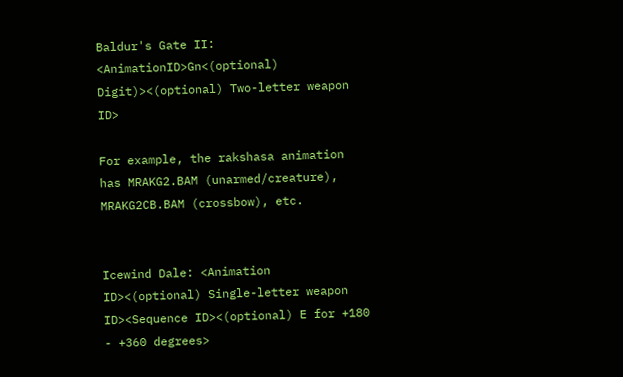Baldur's Gate II: <AnimationID>Gn<(optional) Digit)><(optional) Two-letter weapon ID>

For example, the rakshasa animation has MRAKG2.BAM (unarmed/creature), MRAKG2CB.BAM (crossbow), etc.


Icewind Dale: <Animation ID><(optional) Single-letter weapon ID><Sequence ID><(optional) E for +180 - +360 degrees>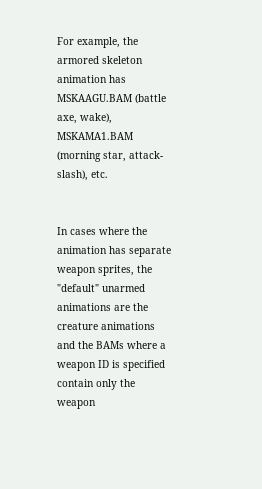For example, the armored skeleton animation has MSKAAGU.BAM (battle axe, wake), MSKAMA1.BAM (morning star, attack-slash), etc.


In cases where the animation has separate weapon sprites, the "default" unarmed animations are the creature animations and the BAMs where a weapon ID is specified contain only the weapon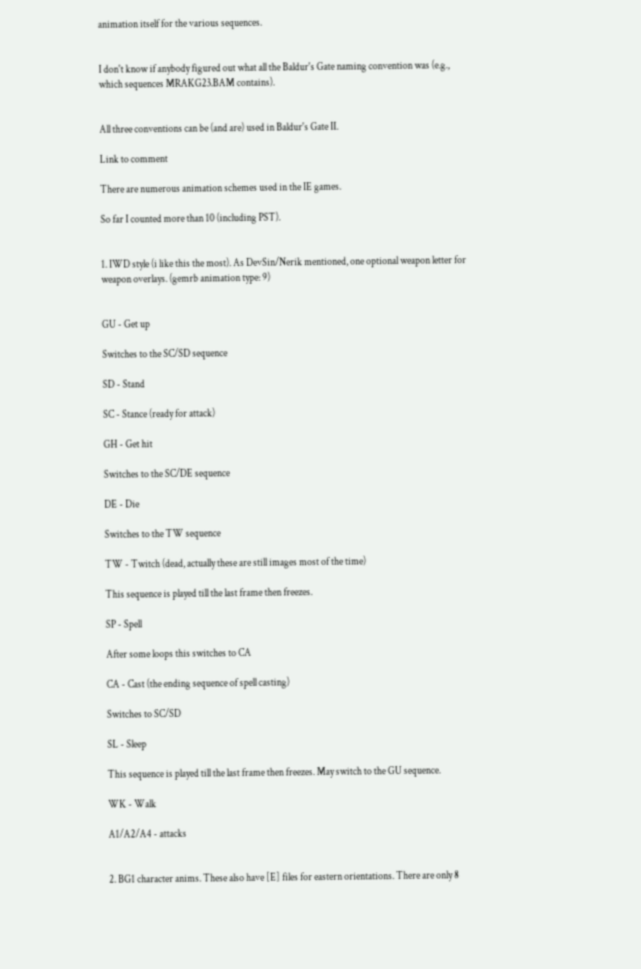animation itself for the various sequences.


I don't know if anybody figured out what all the Baldur's Gate naming convention was (e.g., which sequences MRAKG23.BAM contains).


All three conventions can be (and are) used in Baldur's Gate II.

Link to comment

There are numerous animation schemes used in the IE games.

So far I counted more than 10 (including PST).


1. IWD style (i like this the most). As DevSin/Nerik mentioned, one optional weapon letter for weapon overlays. (gemrb animation type: 9)


GU - Get up

Switches to the SC/SD sequence

SD - Stand

SC - Stance (ready for attack)

GH - Get hit

Switches to the SC/DE sequence

DE - Die

Switches to the TW sequence

TW - Twitch (dead, actually these are still images most of the time)

This sequence is played till the last frame then freezes.

SP - Spell

After some loops this switches to CA

CA - Cast (the ending sequence of spell casting)

Switches to SC/SD

SL - Sleep

This sequence is played till the last frame then freezes. May switch to the GU sequence.

WK - Walk

A1/A2/A4 - attacks


2. BG1 character anims. These also have [E] files for eastern orientations. There are only 8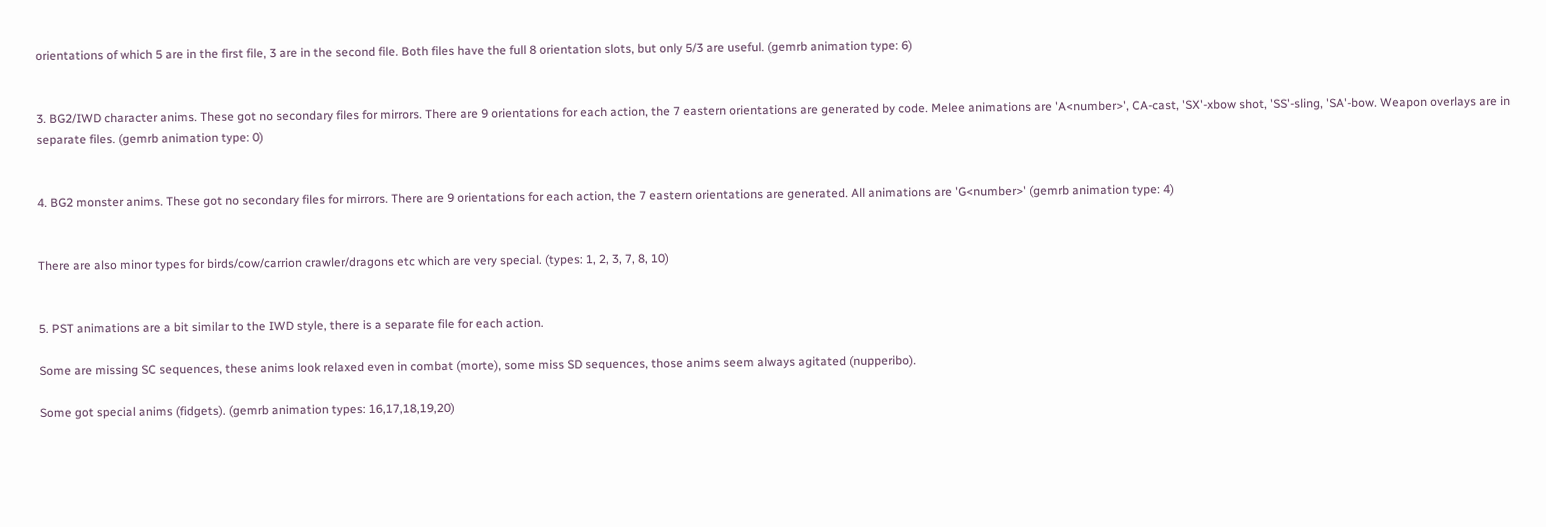orientations of which 5 are in the first file, 3 are in the second file. Both files have the full 8 orientation slots, but only 5/3 are useful. (gemrb animation type: 6)


3. BG2/IWD character anims. These got no secondary files for mirrors. There are 9 orientations for each action, the 7 eastern orientations are generated by code. Melee animations are 'A<number>', CA-cast, 'SX'-xbow shot, 'SS'-sling, 'SA'-bow. Weapon overlays are in separate files. (gemrb animation type: 0)


4. BG2 monster anims. These got no secondary files for mirrors. There are 9 orientations for each action, the 7 eastern orientations are generated. All animations are 'G<number>' (gemrb animation type: 4)


There are also minor types for birds/cow/carrion crawler/dragons etc which are very special. (types: 1, 2, 3, 7, 8, 10)


5. PST animations are a bit similar to the IWD style, there is a separate file for each action.

Some are missing SC sequences, these anims look relaxed even in combat (morte), some miss SD sequences, those anims seem always agitated (nupperibo).

Some got special anims (fidgets). (gemrb animation types: 16,17,18,19,20)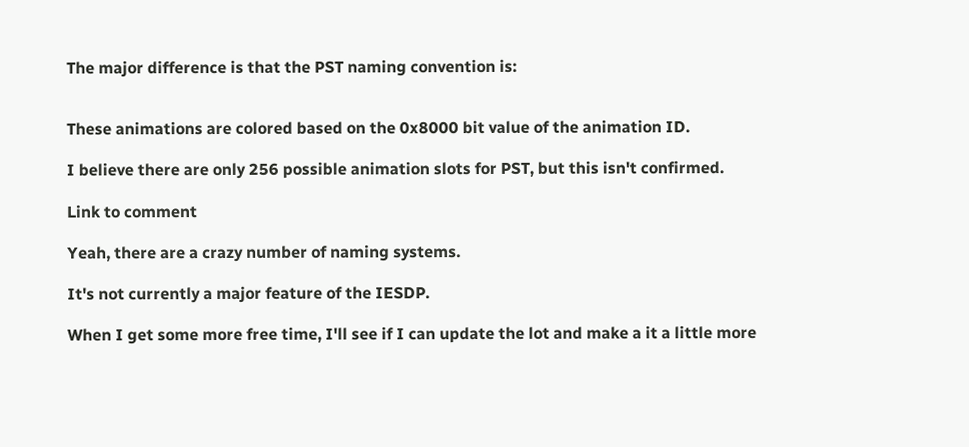The major difference is that the PST naming convention is:


These animations are colored based on the 0x8000 bit value of the animation ID.

I believe there are only 256 possible animation slots for PST, but this isn't confirmed.

Link to comment

Yeah, there are a crazy number of naming systems.

It's not currently a major feature of the IESDP.

When I get some more free time, I'll see if I can update the lot and make a it a little more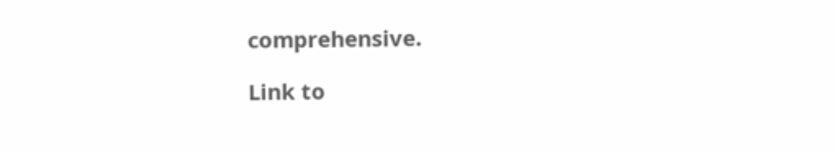comprehensive.

Link to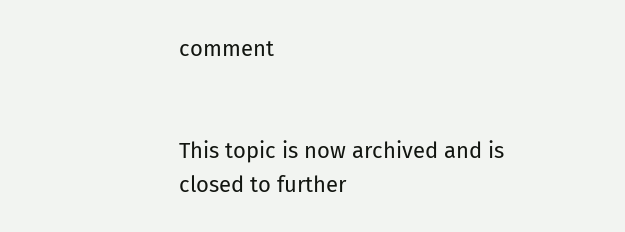comment


This topic is now archived and is closed to further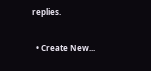replies.

  • Create New...